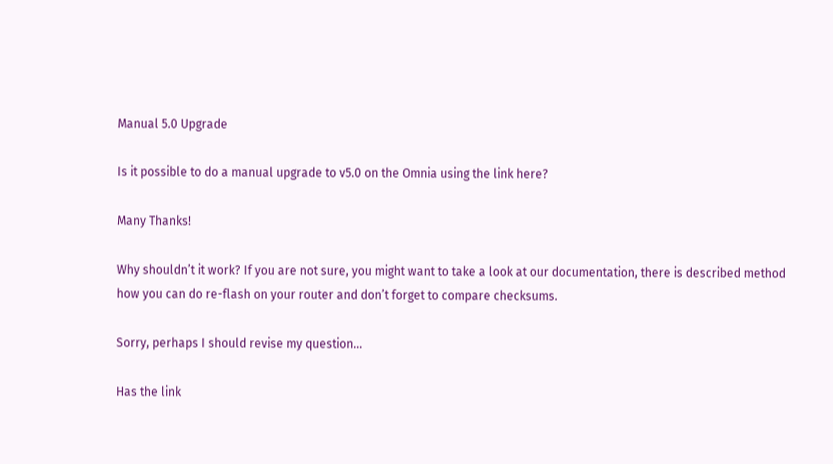Manual 5.0 Upgrade

Is it possible to do a manual upgrade to v5.0 on the Omnia using the link here?

Many Thanks!

Why shouldn’t it work? If you are not sure, you might want to take a look at our documentation, there is described method how you can do re-flash on your router and don’t forget to compare checksums.

Sorry, perhaps I should revise my question…

Has the link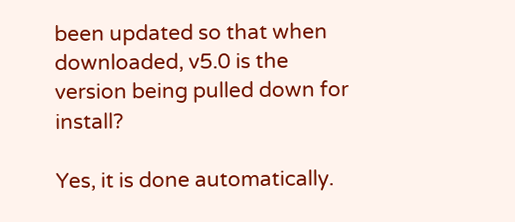been updated so that when downloaded, v5.0 is the version being pulled down for install?

Yes, it is done automatically.